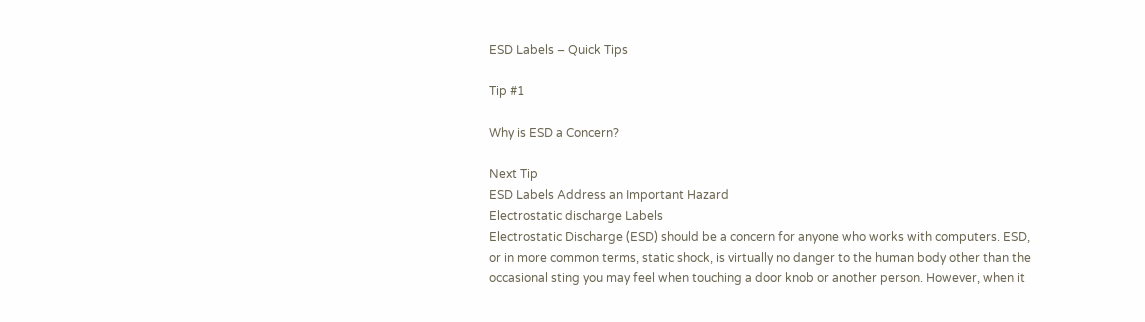ESD Labels – Quick Tips

Tip #1

Why is ESD a Concern?

Next Tip
ESD Labels Address an Important Hazard
Electrostatic discharge Labels
Electrostatic Discharge (ESD) should be a concern for anyone who works with computers. ESD, or in more common terms, static shock, is virtually no danger to the human body other than the occasional sting you may feel when touching a door knob or another person. However, when it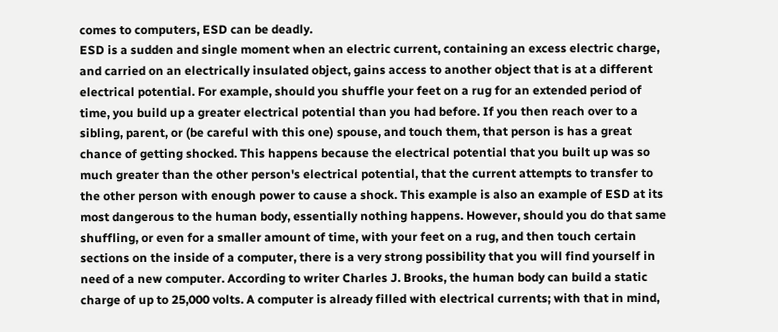comes to computers, ESD can be deadly.
ESD is a sudden and single moment when an electric current, containing an excess electric charge, and carried on an electrically insulated object, gains access to another object that is at a different electrical potential. For example, should you shuffle your feet on a rug for an extended period of time, you build up a greater electrical potential than you had before. If you then reach over to a sibling, parent, or (be careful with this one) spouse, and touch them, that person is has a great chance of getting shocked. This happens because the electrical potential that you built up was so much greater than the other person's electrical potential, that the current attempts to transfer to the other person with enough power to cause a shock. This example is also an example of ESD at its most dangerous to the human body, essentially nothing happens. However, should you do that same shuffling, or even for a smaller amount of time, with your feet on a rug, and then touch certain sections on the inside of a computer, there is a very strong possibility that you will find yourself in need of a new computer. According to writer Charles J. Brooks, the human body can build a static charge of up to 25,000 volts. A computer is already filled with electrical currents; with that in mind,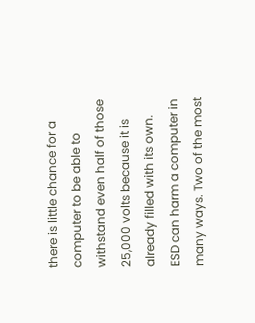there is little chance for a computer to be able to withstand even half of those 25,000 volts because it is already filled with its own.
ESD can harm a computer in many ways. Two of the most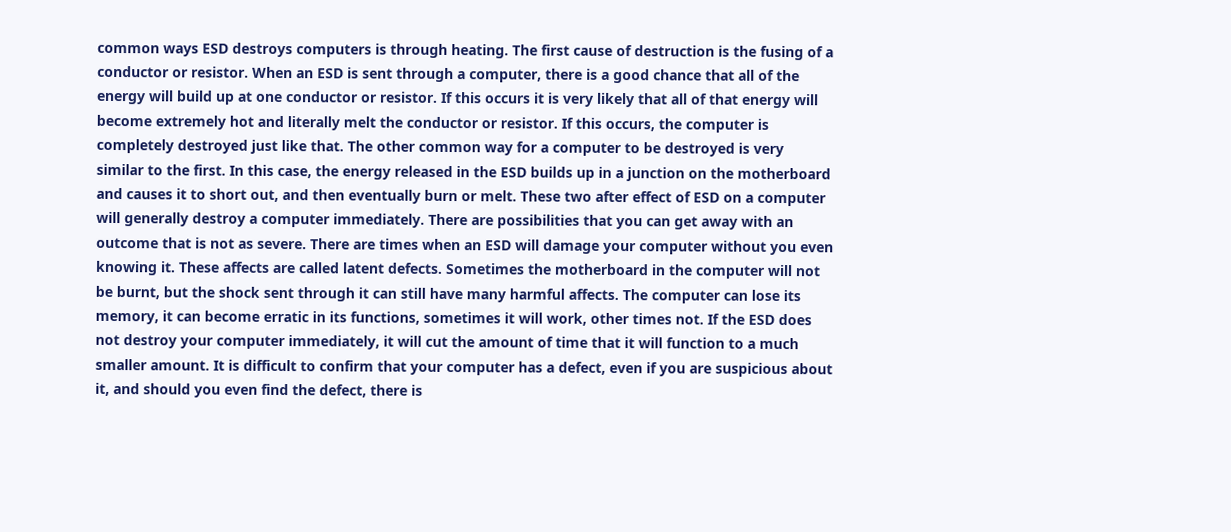common ways ESD destroys computers is through heating. The first cause of destruction is the fusing of a conductor or resistor. When an ESD is sent through a computer, there is a good chance that all of the energy will build up at one conductor or resistor. If this occurs it is very likely that all of that energy will become extremely hot and literally melt the conductor or resistor. If this occurs, the computer is completely destroyed just like that. The other common way for a computer to be destroyed is very similar to the first. In this case, the energy released in the ESD builds up in a junction on the motherboard and causes it to short out, and then eventually burn or melt. These two after effect of ESD on a computer will generally destroy a computer immediately. There are possibilities that you can get away with an outcome that is not as severe. There are times when an ESD will damage your computer without you even knowing it. These affects are called latent defects. Sometimes the motherboard in the computer will not be burnt, but the shock sent through it can still have many harmful affects. The computer can lose its memory, it can become erratic in its functions, sometimes it will work, other times not. If the ESD does not destroy your computer immediately, it will cut the amount of time that it will function to a much smaller amount. It is difficult to confirm that your computer has a defect, even if you are suspicious about it, and should you even find the defect, there is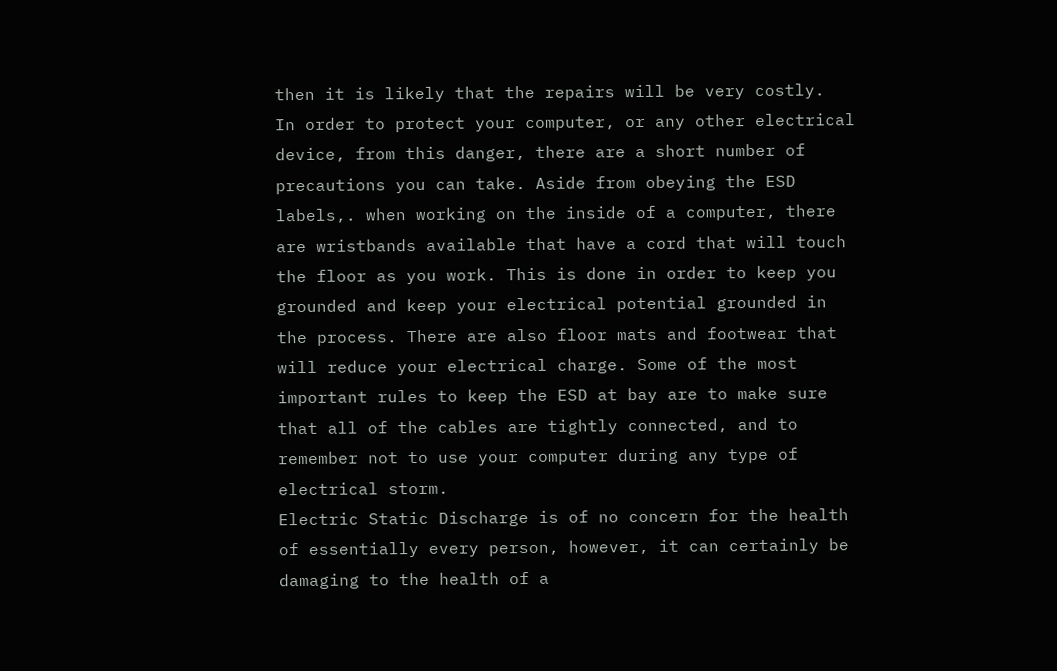then it is likely that the repairs will be very costly.
In order to protect your computer, or any other electrical device, from this danger, there are a short number of precautions you can take. Aside from obeying the ESD labels,. when working on the inside of a computer, there are wristbands available that have a cord that will touch the floor as you work. This is done in order to keep you grounded and keep your electrical potential grounded in the process. There are also floor mats and footwear that will reduce your electrical charge. Some of the most important rules to keep the ESD at bay are to make sure that all of the cables are tightly connected, and to remember not to use your computer during any type of electrical storm.
Electric Static Discharge is of no concern for the health of essentially every person, however, it can certainly be damaging to the health of a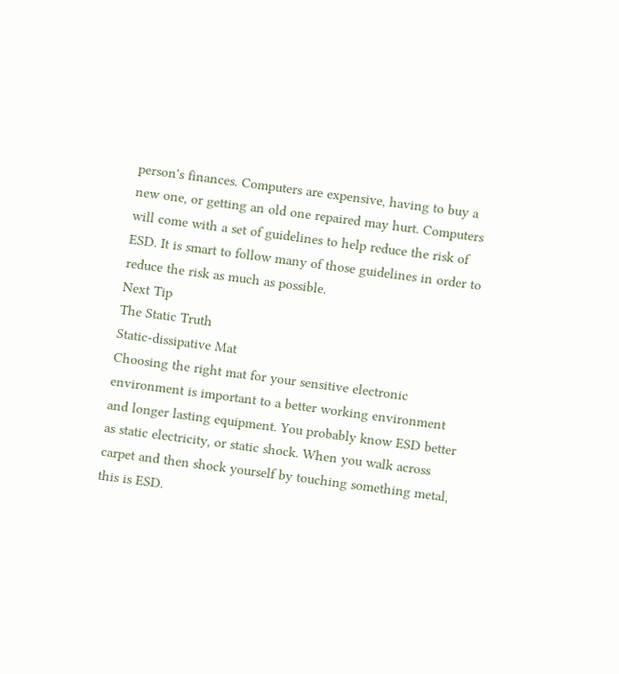person's finances. Computers are expensive, having to buy a new one, or getting an old one repaired may hurt. Computers will come with a set of guidelines to help reduce the risk of ESD. It is smart to follow many of those guidelines in order to reduce the risk as much as possible.
Next Tip
The Static Truth
Static-dissipative Mat
Choosing the right mat for your sensitive electronic environment is important to a better working environment and longer lasting equipment. You probably know ESD better as static electricity, or static shock. When you walk across carpet and then shock yourself by touching something metal, this is ESD.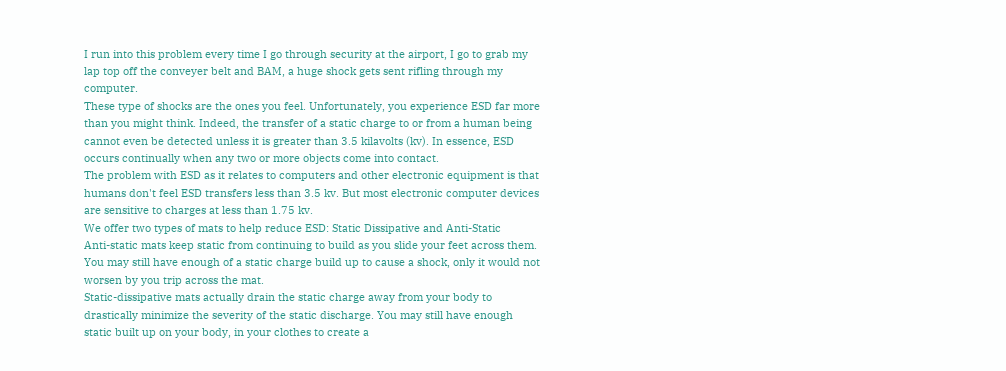I run into this problem every time I go through security at the airport, I go to grab my lap top off the conveyer belt and BAM, a huge shock gets sent rifling through my computer.
These type of shocks are the ones you feel. Unfortunately, you experience ESD far more than you might think. Indeed, the transfer of a static charge to or from a human being cannot even be detected unless it is greater than 3.5 kilavolts (kv). In essence, ESD occurs continually when any two or more objects come into contact.
The problem with ESD as it relates to computers and other electronic equipment is that humans don't feel ESD transfers less than 3.5 kv. But most electronic computer devices are sensitive to charges at less than 1.75 kv.
We offer two types of mats to help reduce ESD: Static Dissipative and Anti-Static
Anti-static mats keep static from continuing to build as you slide your feet across them. You may still have enough of a static charge build up to cause a shock, only it would not worsen by you trip across the mat.
Static-dissipative mats actually drain the static charge away from your body to drastically minimize the severity of the static discharge. You may still have enough static built up on your body, in your clothes to create a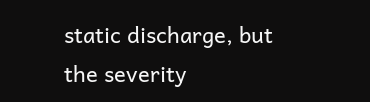static discharge, but the severity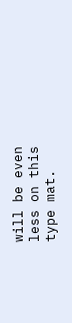will be even less on this type mat.